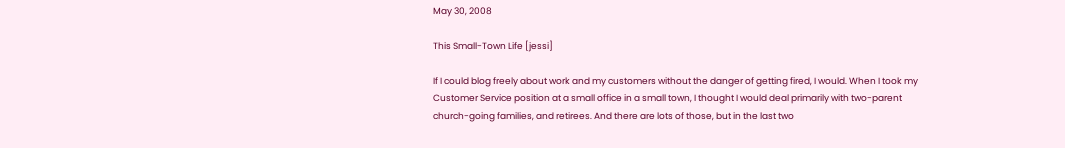May 30, 2008

This Small-Town Life [jessi]

If I could blog freely about work and my customers without the danger of getting fired, I would. When I took my Customer Service position at a small office in a small town, I thought I would deal primarily with two-parent church-going families, and retirees. And there are lots of those, but in the last two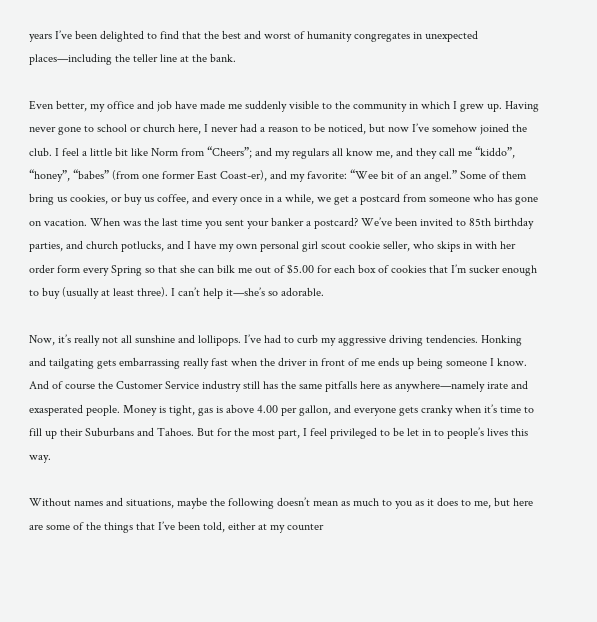years I’ve been delighted to find that the best and worst of humanity congregates in unexpected places—including the teller line at the bank.

Even better, my office and job have made me suddenly visible to the community in which I grew up. Having never gone to school or church here, I never had a reason to be noticed, but now I’ve somehow joined the club. I feel a little bit like Norm from “Cheers”; and my regulars all know me, and they call me “kiddo”, “honey”, “babes” (from one former East Coast-er), and my favorite: “Wee bit of an angel.” Some of them bring us cookies, or buy us coffee, and every once in a while, we get a postcard from someone who has gone on vacation. When was the last time you sent your banker a postcard? We’ve been invited to 85th birthday parties, and church potlucks, and I have my own personal girl scout cookie seller, who skips in with her order form every Spring so that she can bilk me out of $5.00 for each box of cookies that I’m sucker enough to buy (usually at least three). I can’t help it—she’s so adorable.

Now, it’s really not all sunshine and lollipops. I’ve had to curb my aggressive driving tendencies. Honking and tailgating gets embarrassing really fast when the driver in front of me ends up being someone I know. And of course the Customer Service industry still has the same pitfalls here as anywhere—namely irate and exasperated people. Money is tight, gas is above 4.00 per gallon, and everyone gets cranky when it’s time to fill up their Suburbans and Tahoes. But for the most part, I feel privileged to be let in to people’s lives this way.

Without names and situations, maybe the following doesn’t mean as much to you as it does to me, but here are some of the things that I’ve been told, either at my counter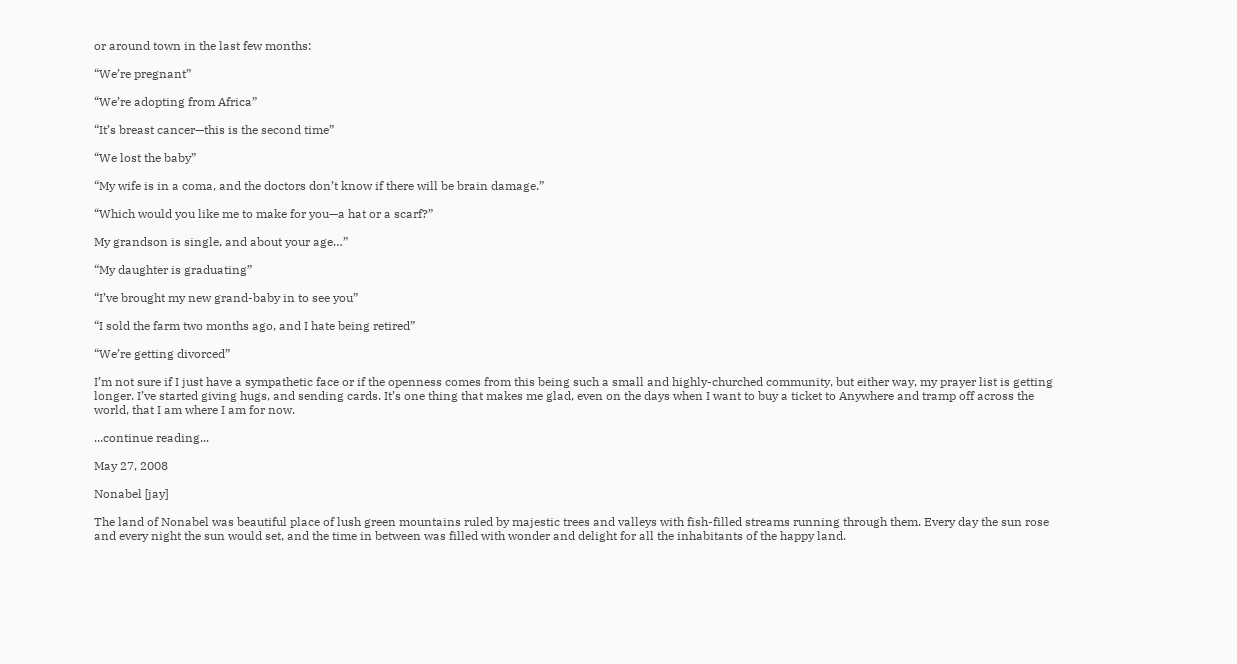or around town in the last few months:

“We’re pregnant”

“We’re adopting from Africa”

“It’s breast cancer—this is the second time”

“We lost the baby”

“My wife is in a coma, and the doctors don’t know if there will be brain damage.”

“Which would you like me to make for you—a hat or a scarf?”

My grandson is single, and about your age…”

“My daughter is graduating”

“I’ve brought my new grand-baby in to see you”

“I sold the farm two months ago, and I hate being retired”

“We’re getting divorced”

I’m not sure if I just have a sympathetic face or if the openness comes from this being such a small and highly-churched community, but either way, my prayer list is getting longer. I’ve started giving hugs, and sending cards. It’s one thing that makes me glad, even on the days when I want to buy a ticket to Anywhere and tramp off across the world, that I am where I am for now.

...continue reading...

May 27, 2008

Nonabel [jay]

The land of Nonabel was beautiful place of lush green mountains ruled by majestic trees and valleys with fish-filled streams running through them. Every day the sun rose and every night the sun would set, and the time in between was filled with wonder and delight for all the inhabitants of the happy land.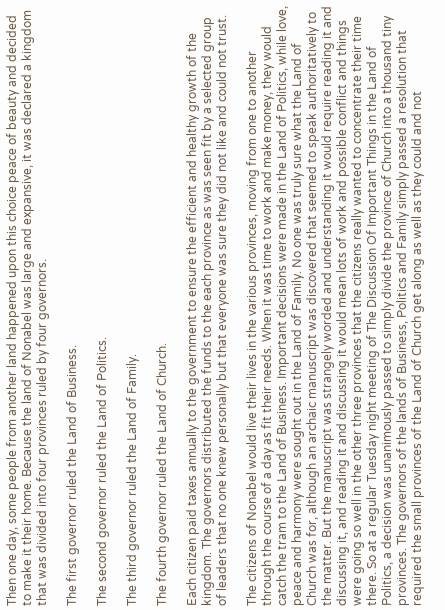Then one day, some people from another land happened upon this choice peace of beauty and decided to make it their home. Because the land of Nonabel was large and expansive, it was declared a kingdom that was divided into four provinces ruled by four governors.

The first governor ruled the Land of Business.

The second governor ruled the Land of Politics.

The third governor ruled the Land of Family.

The fourth governor ruled the Land of Church.

Each citizen paid taxes annually to the government to ensure the efficient and healthy growth of the kingdom. The governors distributed the funds to the each province as was seen fit by a selected group of leaders that no one knew personally but that everyone was sure they did not like and could not trust.

The citizens of Nonabel would live their lives in the various provinces, moving from one to another through the course of a day as fit their needs. When it was time to work and make money, they would catch the tram to the Land of Business. Important decisions were made in the Land of Politics, while love, peace and harmony were sought out in the Land of Family. No one was truly sure what the Land of Church was for, although an archaic manuscript was discovered that seemed to speak authoritatively to the matter. But the manuscript was strangely worded and understanding it would require reading it and discussing it, and reading it and discussing it would mean lots of work and possible conflict and things were going so well in the other three provinces that the citizens really wanted to concentrate their time there. So at a regular Tuesday night meeting of The Discussion Of Important Things in the Land of Politics, a decision was unanimously passed to simply divide the province of Church into a thousand tiny provinces. The governors of the lands of Business, Politics and Family simply passed a resolution that required the small provinces of the Land of Church get along as well as they could and not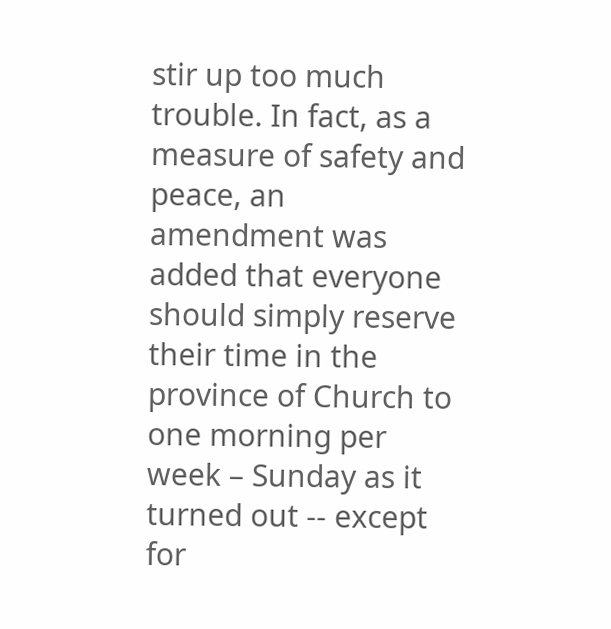stir up too much trouble. In fact, as a measure of safety and peace, an amendment was added that everyone should simply reserve their time in the province of Church to one morning per week – Sunday as it turned out -- except for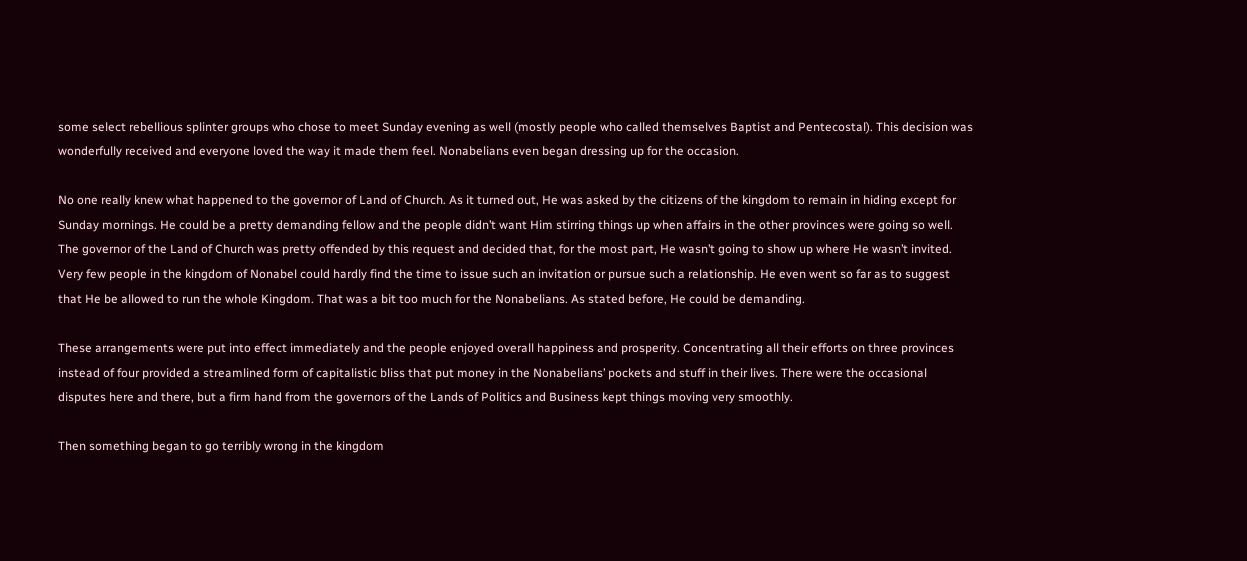some select rebellious splinter groups who chose to meet Sunday evening as well (mostly people who called themselves Baptist and Pentecostal). This decision was wonderfully received and everyone loved the way it made them feel. Nonabelians even began dressing up for the occasion.

No one really knew what happened to the governor of Land of Church. As it turned out, He was asked by the citizens of the kingdom to remain in hiding except for Sunday mornings. He could be a pretty demanding fellow and the people didn’t want Him stirring things up when affairs in the other provinces were going so well. The governor of the Land of Church was pretty offended by this request and decided that, for the most part, He wasn’t going to show up where He wasn’t invited. Very few people in the kingdom of Nonabel could hardly find the time to issue such an invitation or pursue such a relationship. He even went so far as to suggest that He be allowed to run the whole Kingdom. That was a bit too much for the Nonabelians. As stated before, He could be demanding.

These arrangements were put into effect immediately and the people enjoyed overall happiness and prosperity. Concentrating all their efforts on three provinces instead of four provided a streamlined form of capitalistic bliss that put money in the Nonabelians’ pockets and stuff in their lives. There were the occasional disputes here and there, but a firm hand from the governors of the Lands of Politics and Business kept things moving very smoothly.

Then something began to go terribly wrong in the kingdom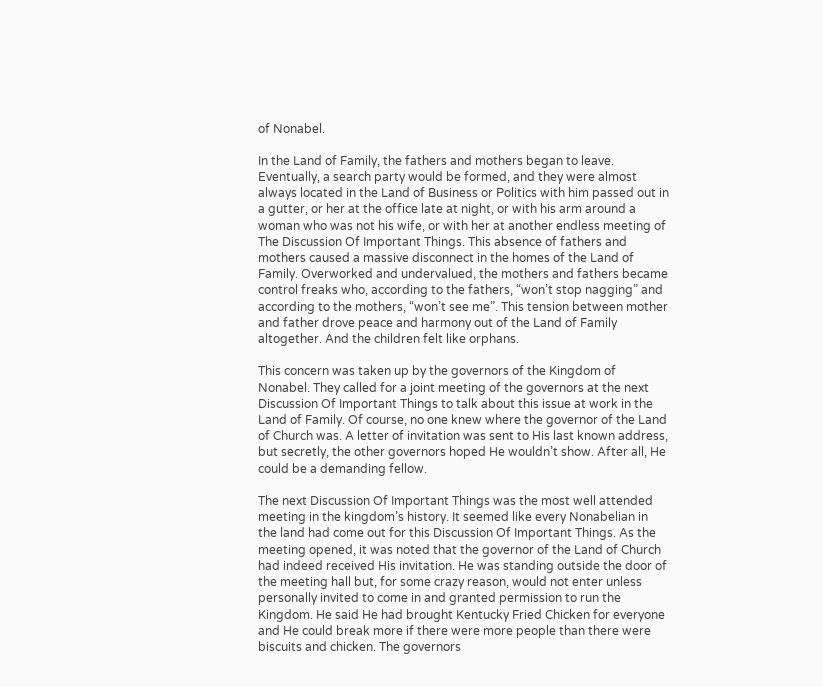of Nonabel.

In the Land of Family, the fathers and mothers began to leave. Eventually, a search party would be formed, and they were almost always located in the Land of Business or Politics with him passed out in a gutter, or her at the office late at night, or with his arm around a woman who was not his wife, or with her at another endless meeting of The Discussion Of Important Things. This absence of fathers and mothers caused a massive disconnect in the homes of the Land of Family. Overworked and undervalued, the mothers and fathers became control freaks who, according to the fathers, “won’t stop nagging” and according to the mothers, “won’t see me”. This tension between mother and father drove peace and harmony out of the Land of Family altogether. And the children felt like orphans.

This concern was taken up by the governors of the Kingdom of Nonabel. They called for a joint meeting of the governors at the next Discussion Of Important Things to talk about this issue at work in the Land of Family. Of course, no one knew where the governor of the Land of Church was. A letter of invitation was sent to His last known address, but secretly, the other governors hoped He wouldn’t show. After all, He could be a demanding fellow.

The next Discussion Of Important Things was the most well attended meeting in the kingdom’s history. It seemed like every Nonabelian in the land had come out for this Discussion Of Important Things. As the meeting opened, it was noted that the governor of the Land of Church had indeed received His invitation. He was standing outside the door of the meeting hall but, for some crazy reason, would not enter unless personally invited to come in and granted permission to run the Kingdom. He said He had brought Kentucky Fried Chicken for everyone and He could break more if there were more people than there were biscuits and chicken. The governors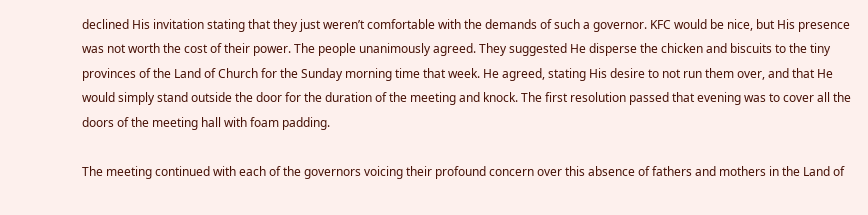declined His invitation stating that they just weren’t comfortable with the demands of such a governor. KFC would be nice, but His presence was not worth the cost of their power. The people unanimously agreed. They suggested He disperse the chicken and biscuits to the tiny provinces of the Land of Church for the Sunday morning time that week. He agreed, stating His desire to not run them over, and that He would simply stand outside the door for the duration of the meeting and knock. The first resolution passed that evening was to cover all the doors of the meeting hall with foam padding.

The meeting continued with each of the governors voicing their profound concern over this absence of fathers and mothers in the Land of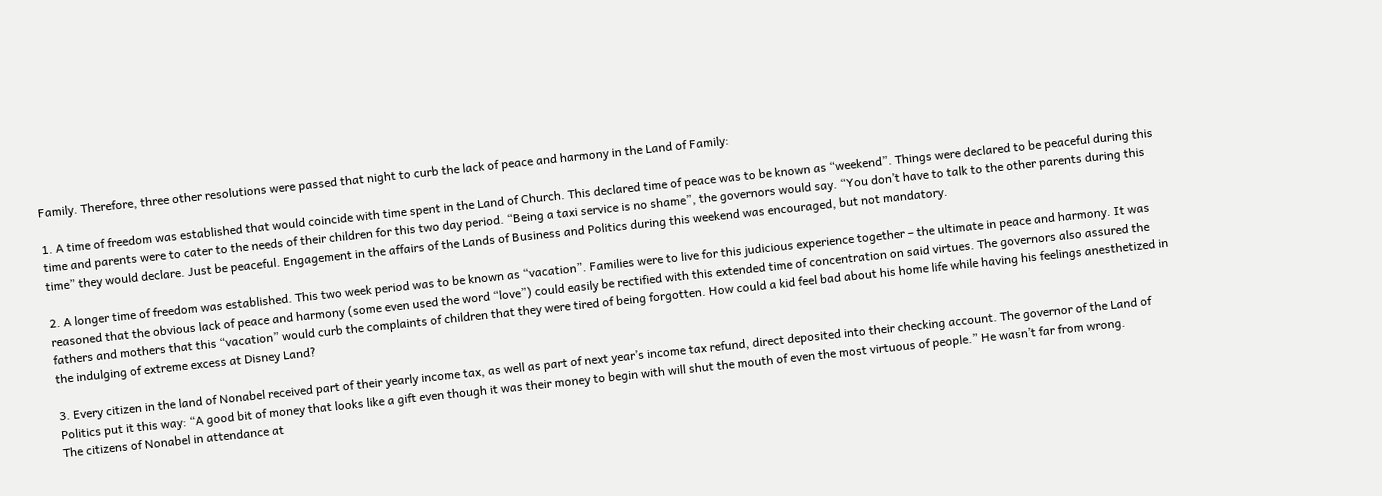Family. Therefore, three other resolutions were passed that night to curb the lack of peace and harmony in the Land of Family:

1. A time of freedom was established that would coincide with time spent in the Land of Church. This declared time of peace was to be known as “weekend”. Things were declared to be peaceful during this time and parents were to cater to the needs of their children for this two day period. “Being a taxi service is no shame”, the governors would say. “You don’t have to talk to the other parents during this time” they would declare. Just be peaceful. Engagement in the affairs of the Lands of Business and Politics during this weekend was encouraged, but not mandatory.

2. A longer time of freedom was established. This two week period was to be known as “vacation”. Families were to live for this judicious experience together – the ultimate in peace and harmony. It was reasoned that the obvious lack of peace and harmony (some even used the word “love”) could easily be rectified with this extended time of concentration on said virtues. The governors also assured the fathers and mothers that this “vacation” would curb the complaints of children that they were tired of being forgotten. How could a kid feel bad about his home life while having his feelings anesthetized in the indulging of extreme excess at Disney Land?

3. Every citizen in the land of Nonabel received part of their yearly income tax, as well as part of next year’s income tax refund, direct deposited into their checking account. The governor of the Land of Politics put it this way: “A good bit of money that looks like a gift even though it was their money to begin with will shut the mouth of even the most virtuous of people.” He wasn’t far from wrong.
The citizens of Nonabel in attendance at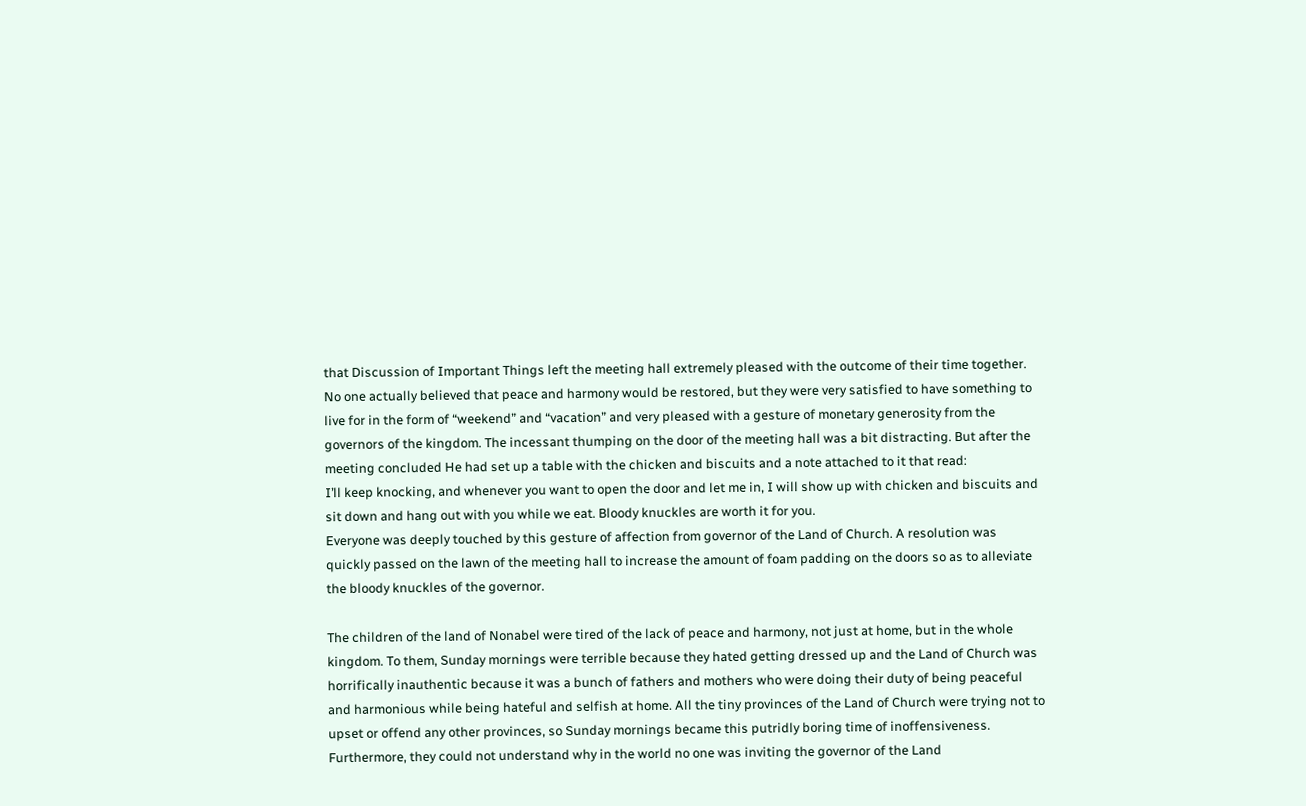that Discussion of Important Things left the meeting hall extremely pleased with the outcome of their time together. No one actually believed that peace and harmony would be restored, but they were very satisfied to have something to live for in the form of “weekend” and “vacation” and very pleased with a gesture of monetary generosity from the governors of the kingdom. The incessant thumping on the door of the meeting hall was a bit distracting. But after the meeting concluded He had set up a table with the chicken and biscuits and a note attached to it that read:
I’ll keep knocking, and whenever you want to open the door and let me in, I will show up with chicken and biscuits and sit down and hang out with you while we eat. Bloody knuckles are worth it for you.
Everyone was deeply touched by this gesture of affection from governor of the Land of Church. A resolution was quickly passed on the lawn of the meeting hall to increase the amount of foam padding on the doors so as to alleviate the bloody knuckles of the governor.

The children of the land of Nonabel were tired of the lack of peace and harmony, not just at home, but in the whole kingdom. To them, Sunday mornings were terrible because they hated getting dressed up and the Land of Church was horrifically inauthentic because it was a bunch of fathers and mothers who were doing their duty of being peaceful and harmonious while being hateful and selfish at home. All the tiny provinces of the Land of Church were trying not to upset or offend any other provinces, so Sunday mornings became this putridly boring time of inoffensiveness. Furthermore, they could not understand why in the world no one was inviting the governor of the Land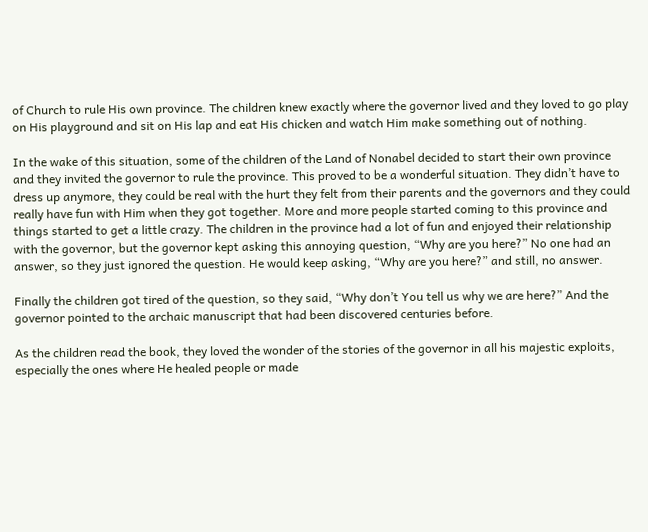of Church to rule His own province. The children knew exactly where the governor lived and they loved to go play on His playground and sit on His lap and eat His chicken and watch Him make something out of nothing.

In the wake of this situation, some of the children of the Land of Nonabel decided to start their own province and they invited the governor to rule the province. This proved to be a wonderful situation. They didn’t have to dress up anymore, they could be real with the hurt they felt from their parents and the governors and they could really have fun with Him when they got together. More and more people started coming to this province and things started to get a little crazy. The children in the province had a lot of fun and enjoyed their relationship with the governor, but the governor kept asking this annoying question, “Why are you here?” No one had an answer, so they just ignored the question. He would keep asking, “Why are you here?” and still, no answer.

Finally the children got tired of the question, so they said, “Why don’t You tell us why we are here?” And the governor pointed to the archaic manuscript that had been discovered centuries before.

As the children read the book, they loved the wonder of the stories of the governor in all his majestic exploits, especially the ones where He healed people or made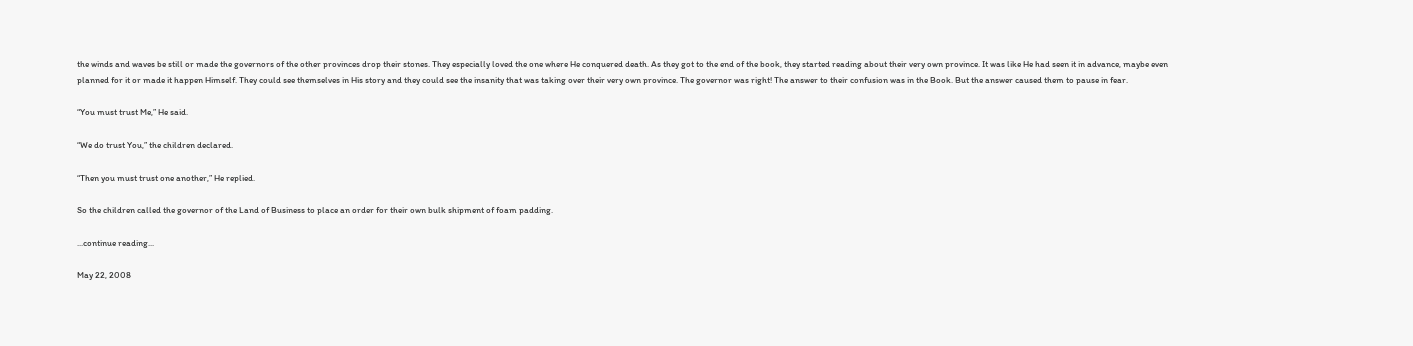the winds and waves be still or made the governors of the other provinces drop their stones. They especially loved the one where He conquered death. As they got to the end of the book, they started reading about their very own province. It was like He had seen it in advance, maybe even planned for it or made it happen Himself. They could see themselves in His story and they could see the insanity that was taking over their very own province. The governor was right! The answer to their confusion was in the Book. But the answer caused them to pause in fear.

“You must trust Me,” He said.

“We do trust You,” the children declared.

“Then you must trust one another,” He replied.

So the children called the governor of the Land of Business to place an order for their own bulk shipment of foam padding.

...continue reading...

May 22, 2008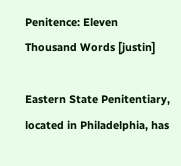Penitence: Eleven Thousand Words [justin]

Eastern State Penitentiary, located in Philadelphia, has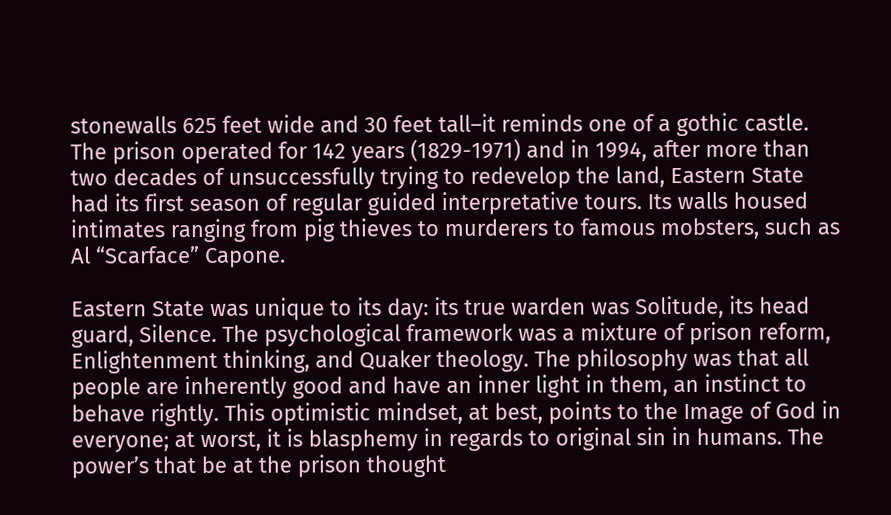stonewalls 625 feet wide and 30 feet tall–it reminds one of a gothic castle. The prison operated for 142 years (1829-1971) and in 1994, after more than two decades of unsuccessfully trying to redevelop the land, Eastern State had its first season of regular guided interpretative tours. Its walls housed intimates ranging from pig thieves to murderers to famous mobsters, such as Al “Scarface” Capone.

Eastern State was unique to its day: its true warden was Solitude, its head guard, Silence. The psychological framework was a mixture of prison reform, Enlightenment thinking, and Quaker theology. The philosophy was that all people are inherently good and have an inner light in them, an instinct to behave rightly. This optimistic mindset, at best, points to the Image of God in everyone; at worst, it is blasphemy in regards to original sin in humans. The power’s that be at the prison thought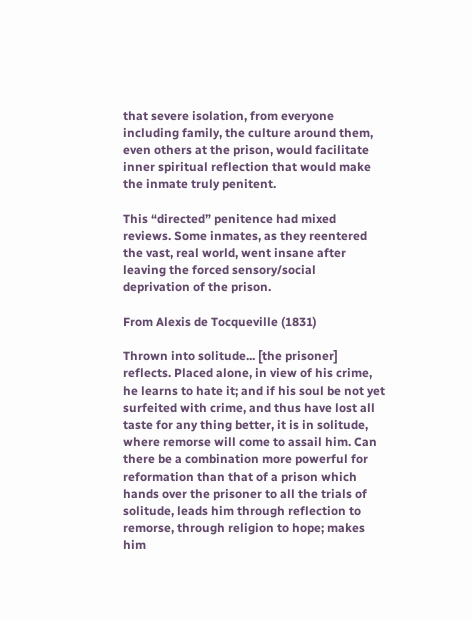that severe isolation, from everyone including family, the culture around them, even others at the prison, would facilitate inner spiritual reflection that would make the inmate truly penitent.

This “directed” penitence had mixed reviews. Some inmates, as they reentered the vast, real world, went insane after leaving the forced sensory/social deprivation of the prison.

From Alexis de Tocqueville (1831)

Thrown into solitude... [the prisoner] reflects. Placed alone, in view of his crime, he learns to hate it; and if his soul be not yet surfeited with crime, and thus have lost all taste for any thing better, it is in solitude, where remorse will come to assail him. Can there be a combination more powerful for reformation than that of a prison which hands over the prisoner to all the trials of solitude, leads him through reflection to remorse, through religion to hope; makes him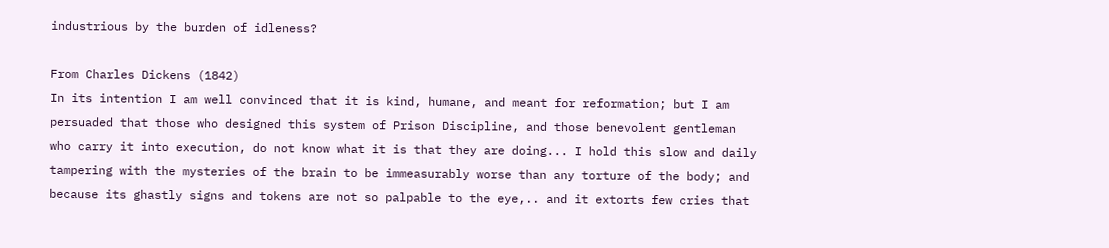industrious by the burden of idleness?

From Charles Dickens (1842)
In its intention I am well convinced that it is kind, humane, and meant for reformation; but I am persuaded that those who designed this system of Prison Discipline, and those benevolent gentleman who carry it into execution, do not know what it is that they are doing... I hold this slow and daily tampering with the mysteries of the brain to be immeasurably worse than any torture of the body; and because its ghastly signs and tokens are not so palpable to the eye,.. and it extorts few cries that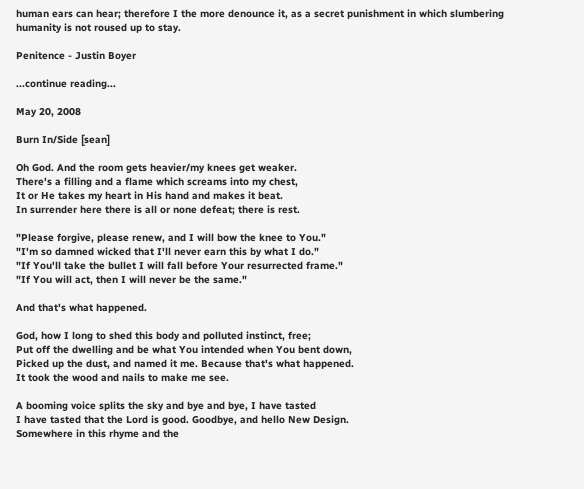human ears can hear; therefore I the more denounce it, as a secret punishment in which slumbering humanity is not roused up to stay.

Penitence - Justin Boyer

...continue reading...

May 20, 2008

Burn In/Side [sean]

Oh God. And the room gets heavier/my knees get weaker.
There's a filling and a flame which screams into my chest,
It or He takes my heart in His hand and makes it beat.
In surrender here there is all or none defeat; there is rest.

"Please forgive, please renew, and I will bow the knee to You."
"I'm so damned wicked that I'll never earn this by what I do."
"If You'll take the bullet I will fall before Your resurrected frame."
"If You will act, then I will never be the same."

And that's what happened.

God, how I long to shed this body and polluted instinct, free;
Put off the dwelling and be what You intended when You bent down,
Picked up the dust, and named it me. Because that's what happened.
It took the wood and nails to make me see.

A booming voice splits the sky and bye and bye, I have tasted
I have tasted that the Lord is good. Goodbye, and hello New Design.
Somewhere in this rhyme and the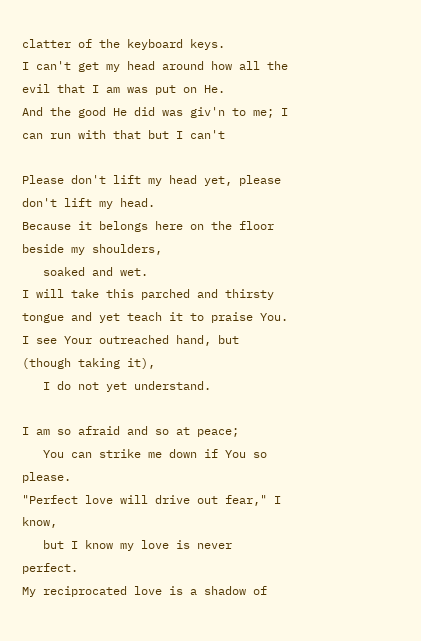clatter of the keyboard keys.
I can't get my head around how all the evil that I am was put on He.
And the good He did was giv'n to me; I can run with that but I can't

Please don't lift my head yet, please don't lift my head.
Because it belongs here on the floor beside my shoulders,
   soaked and wet.
I will take this parched and thirsty tongue and yet teach it to praise You.
I see Your outreached hand, but (though taking it),
   I do not yet understand.

I am so afraid and so at peace;
   You can strike me down if You so please.
"Perfect love will drive out fear," I know,
   but I know my love is never perfect.
My reciprocated love is a shadow of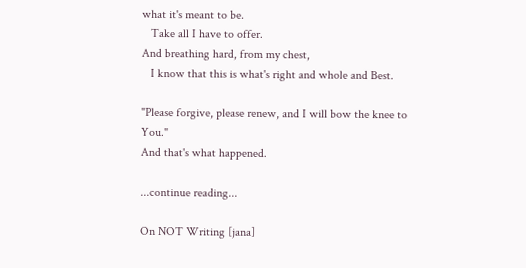what it's meant to be.
   Take all I have to offer.
And breathing hard, from my chest,
   I know that this is what's right and whole and Best.

"Please forgive, please renew, and I will bow the knee to You."
And that's what happened.

...continue reading...

On NOT Writing [jana]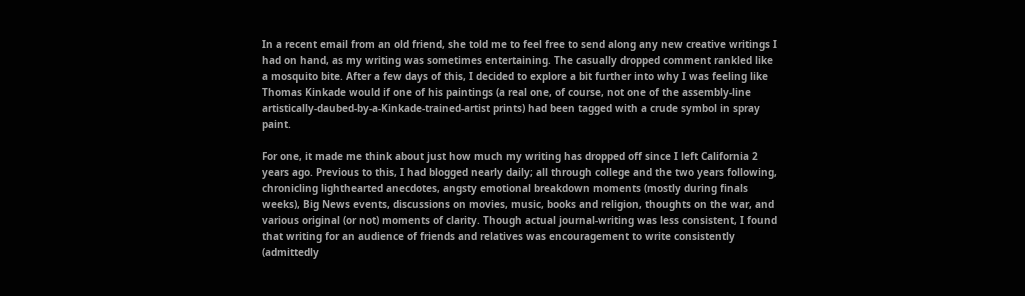In a recent email from an old friend, she told me to feel free to send along any new creative writings I had on hand, as my writing was sometimes entertaining. The casually dropped comment rankled like a mosquito bite. After a few days of this, I decided to explore a bit further into why I was feeling like Thomas Kinkade would if one of his paintings (a real one, of course, not one of the assembly-line artistically-daubed-by-a-Kinkade-trained-artist prints) had been tagged with a crude symbol in spray paint.

For one, it made me think about just how much my writing has dropped off since I left California 2 years ago. Previous to this, I had blogged nearly daily; all through college and the two years following, chronicling lighthearted anecdotes, angsty emotional breakdown moments (mostly during finals weeks), Big News events, discussions on movies, music, books and religion, thoughts on the war, and various original (or not) moments of clarity. Though actual journal-writing was less consistent, I found that writing for an audience of friends and relatives was encouragement to write consistently (admittedly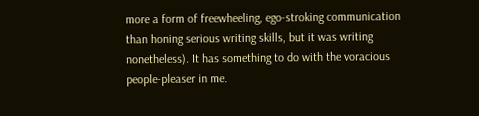more a form of freewheeling, ego-stroking communication than honing serious writing skills, but it was writing nonetheless). It has something to do with the voracious people-pleaser in me.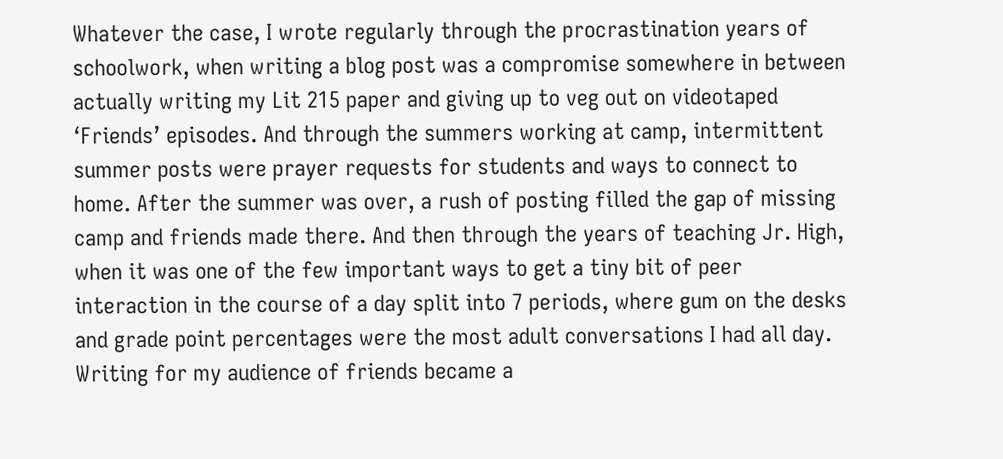Whatever the case, I wrote regularly through the procrastination years of schoolwork, when writing a blog post was a compromise somewhere in between actually writing my Lit 215 paper and giving up to veg out on videotaped ‘Friends’ episodes. And through the summers working at camp, intermittent summer posts were prayer requests for students and ways to connect to home. After the summer was over, a rush of posting filled the gap of missing camp and friends made there. And then through the years of teaching Jr. High, when it was one of the few important ways to get a tiny bit of peer interaction in the course of a day split into 7 periods, where gum on the desks and grade point percentages were the most adult conversations I had all day. Writing for my audience of friends became a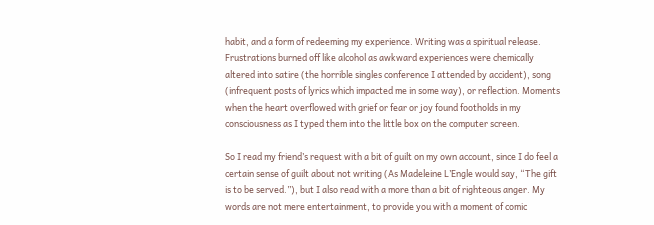habit, and a form of redeeming my experience. Writing was a spiritual release. Frustrations burned off like alcohol as awkward experiences were chemically altered into satire (the horrible singles conference I attended by accident), song (infrequent posts of lyrics which impacted me in some way), or reflection. Moments when the heart overflowed with grief or fear or joy found footholds in my consciousness as I typed them into the little box on the computer screen.

So I read my friend’s request with a bit of guilt on my own account, since I do feel a certain sense of guilt about not writing (As Madeleine L’Engle would say, “The gift is to be served.”), but I also read with a more than a bit of righteous anger. My words are not mere entertainment, to provide you with a moment of comic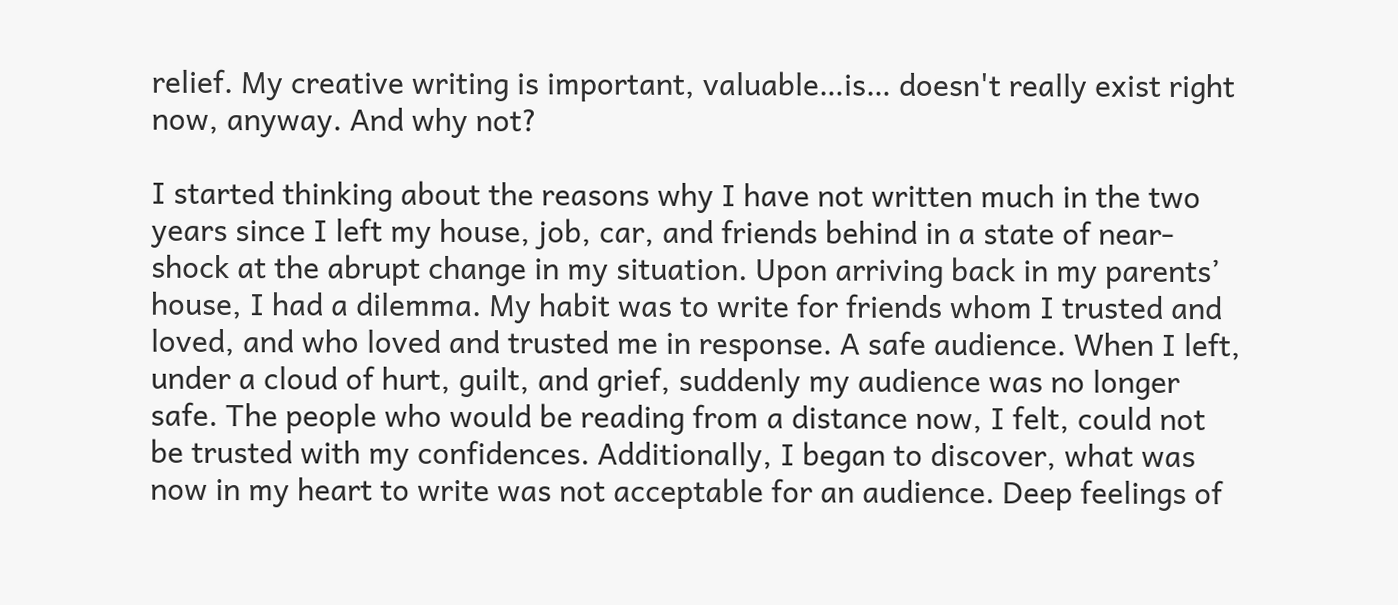relief. My creative writing is important, valuable…is… doesn't really exist right now, anyway. And why not?

I started thinking about the reasons why I have not written much in the two years since I left my house, job, car, and friends behind in a state of near-shock at the abrupt change in my situation. Upon arriving back in my parents’ house, I had a dilemma. My habit was to write for friends whom I trusted and loved, and who loved and trusted me in response. A safe audience. When I left, under a cloud of hurt, guilt, and grief, suddenly my audience was no longer safe. The people who would be reading from a distance now, I felt, could not be trusted with my confidences. Additionally, I began to discover, what was now in my heart to write was not acceptable for an audience. Deep feelings of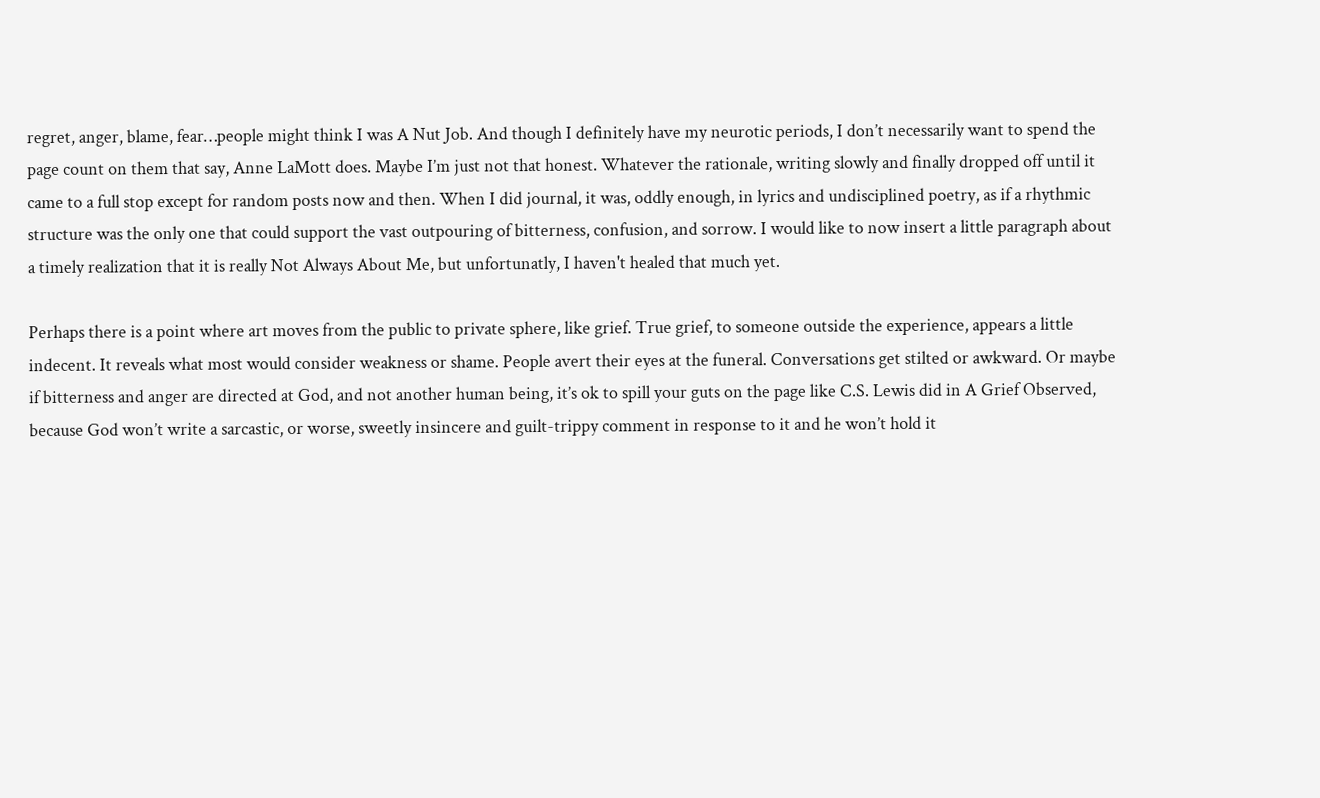regret, anger, blame, fear…people might think I was A Nut Job. And though I definitely have my neurotic periods, I don’t necessarily want to spend the page count on them that say, Anne LaMott does. Maybe I’m just not that honest. Whatever the rationale, writing slowly and finally dropped off until it came to a full stop except for random posts now and then. When I did journal, it was, oddly enough, in lyrics and undisciplined poetry, as if a rhythmic structure was the only one that could support the vast outpouring of bitterness, confusion, and sorrow. I would like to now insert a little paragraph about a timely realization that it is really Not Always About Me, but unfortunatly, I haven't healed that much yet.

Perhaps there is a point where art moves from the public to private sphere, like grief. True grief, to someone outside the experience, appears a little indecent. It reveals what most would consider weakness or shame. People avert their eyes at the funeral. Conversations get stilted or awkward. Or maybe if bitterness and anger are directed at God, and not another human being, it’s ok to spill your guts on the page like C.S. Lewis did in A Grief Observed, because God won’t write a sarcastic, or worse, sweetly insincere and guilt-trippy comment in response to it and he won’t hold it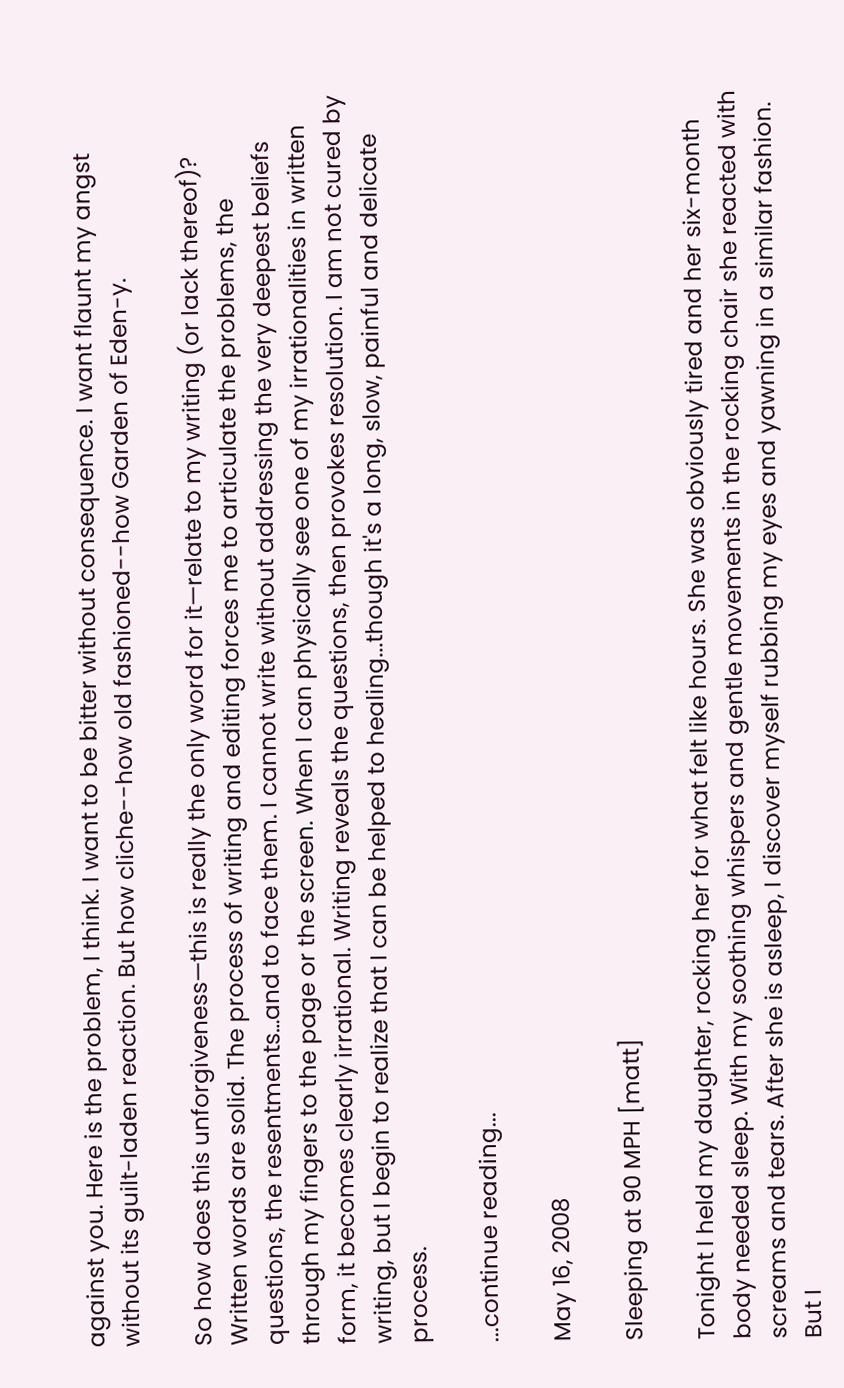against you. Here is the problem, I think. I want to be bitter without consequence. I want flaunt my angst without its guilt-laden reaction. But how cliche--how old fashioned--how Garden of Eden-y.

So how does this unforgiveness—this is really the only word for it—relate to my writing (or lack thereof)? Written words are solid. The process of writing and editing forces me to articulate the problems, the questions, the resentments…and to face them. I cannot write without addressing the very deepest beliefs through my fingers to the page or the screen. When I can physically see one of my irrationalities in written form, it becomes clearly irrational. Writing reveals the questions, then provokes resolution. I am not cured by writing, but I begin to realize that I can be helped to healing...though it's a long, slow, painful and delicate process.

...continue reading...

May 16, 2008

Sleeping at 90 MPH [matt]

Tonight I held my daughter, rocking her for what felt like hours. She was obviously tired and her six-month body needed sleep. With my soothing whispers and gentle movements in the rocking chair she reacted with screams and tears. After she is asleep, I discover myself rubbing my eyes and yawning in a similar fashion. But I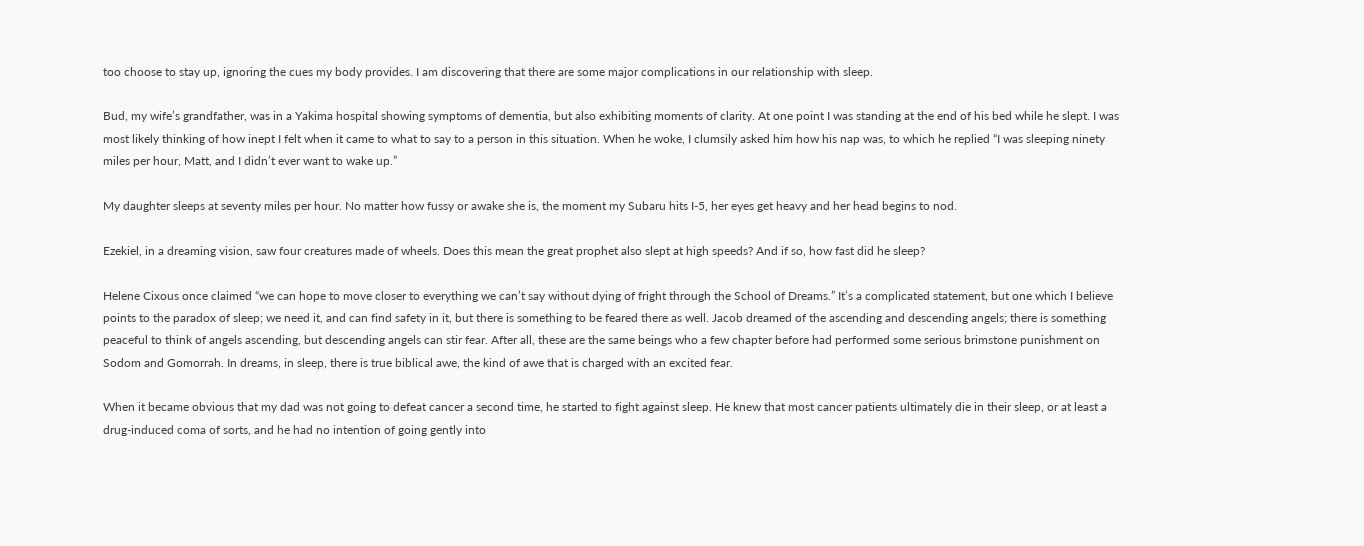too choose to stay up, ignoring the cues my body provides. I am discovering that there are some major complications in our relationship with sleep.

Bud, my wife’s grandfather, was in a Yakima hospital showing symptoms of dementia, but also exhibiting moments of clarity. At one point I was standing at the end of his bed while he slept. I was most likely thinking of how inept I felt when it came to what to say to a person in this situation. When he woke, I clumsily asked him how his nap was, to which he replied “I was sleeping ninety miles per hour, Matt, and I didn’t ever want to wake up.”

My daughter sleeps at seventy miles per hour. No matter how fussy or awake she is, the moment my Subaru hits I-5, her eyes get heavy and her head begins to nod.

Ezekiel, in a dreaming vision, saw four creatures made of wheels. Does this mean the great prophet also slept at high speeds? And if so, how fast did he sleep?

Helene Cixous once claimed “we can hope to move closer to everything we can’t say without dying of fright through the School of Dreams.” It’s a complicated statement, but one which I believe points to the paradox of sleep; we need it, and can find safety in it, but there is something to be feared there as well. Jacob dreamed of the ascending and descending angels; there is something peaceful to think of angels ascending, but descending angels can stir fear. After all, these are the same beings who a few chapter before had performed some serious brimstone punishment on Sodom and Gomorrah. In dreams, in sleep, there is true biblical awe, the kind of awe that is charged with an excited fear.

When it became obvious that my dad was not going to defeat cancer a second time, he started to fight against sleep. He knew that most cancer patients ultimately die in their sleep, or at least a drug-induced coma of sorts, and he had no intention of going gently into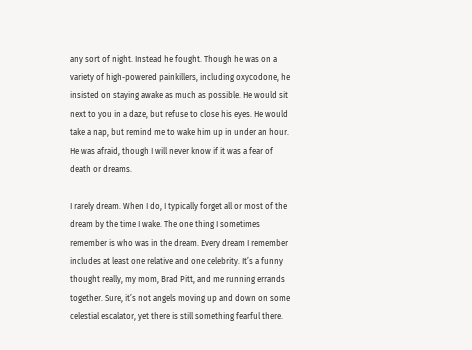any sort of night. Instead he fought. Though he was on a variety of high-powered painkillers, including oxycodone, he insisted on staying awake as much as possible. He would sit next to you in a daze, but refuse to close his eyes. He would take a nap, but remind me to wake him up in under an hour. He was afraid, though I will never know if it was a fear of death or dreams.

I rarely dream. When I do, I typically forget all or most of the dream by the time I wake. The one thing I sometimes remember is who was in the dream. Every dream I remember includes at least one relative and one celebrity. It’s a funny thought really, my mom, Brad Pitt, and me running errands together. Sure, it’s not angels moving up and down on some celestial escalator, yet there is still something fearful there.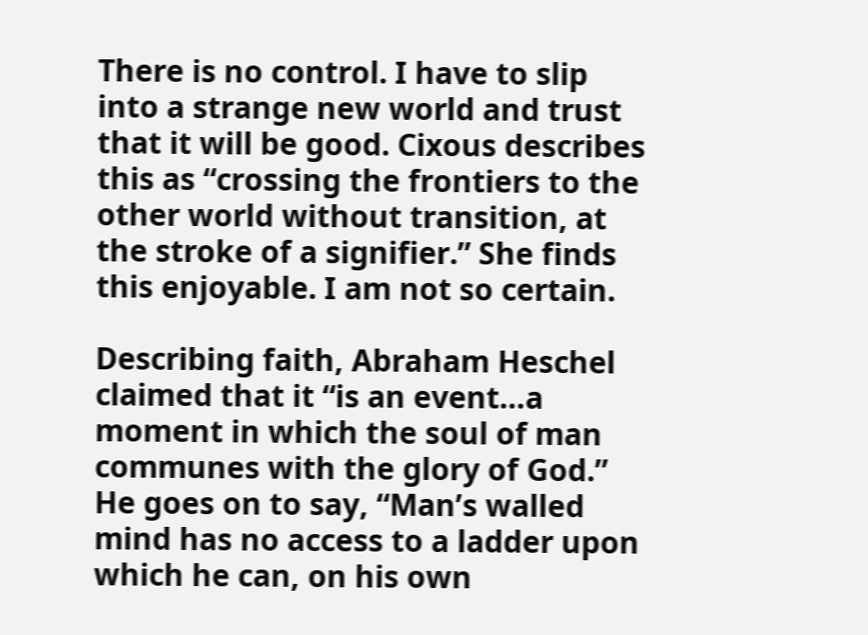There is no control. I have to slip into a strange new world and trust that it will be good. Cixous describes this as “crossing the frontiers to the other world without transition, at the stroke of a signifier.” She finds this enjoyable. I am not so certain.

Describing faith, Abraham Heschel claimed that it “is an event…a moment in which the soul of man communes with the glory of God.” He goes on to say, “Man’s walled mind has no access to a ladder upon which he can, on his own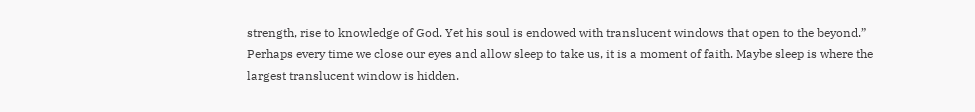strength, rise to knowledge of God. Yet his soul is endowed with translucent windows that open to the beyond.” Perhaps every time we close our eyes and allow sleep to take us, it is a moment of faith. Maybe sleep is where the largest translucent window is hidden.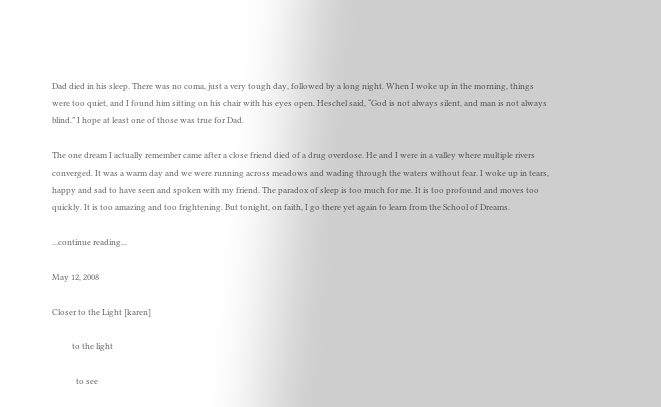Dad died in his sleep. There was no coma, just a very tough day, followed by a long night. When I woke up in the morning, things were too quiet, and I found him sitting on his chair with his eyes open. Heschel said, “God is not always silent, and man is not always blind.” I hope at least one of those was true for Dad.

The one dream I actually remember came after a close friend died of a drug overdose. He and I were in a valley where multiple rivers converged. It was a warm day and we were running across meadows and wading through the waters without fear. I woke up in tears, happy and sad to have seen and spoken with my friend. The paradox of sleep is too much for me. It is too profound and moves too quickly. It is too amazing and too frightening. But tonight, on faith, I go there yet again to learn from the School of Dreams.

...continue reading...

May 12, 2008

Closer to the Light [karen]

          to the light

            to see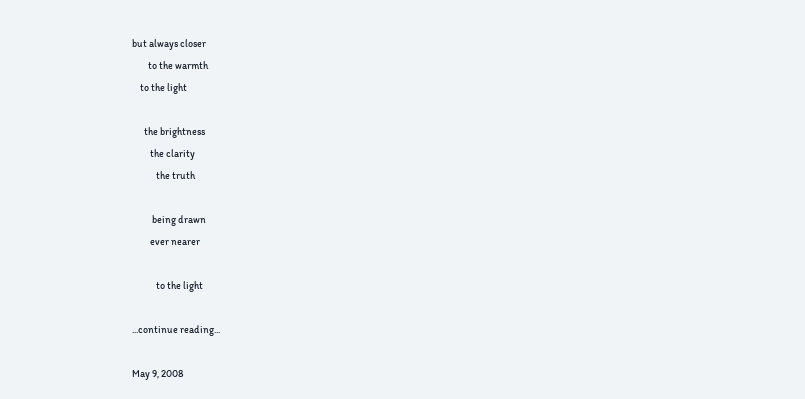but always closer
        to the warmth
    to the light

      the brightness
         the clarity
            the truth

          being drawn
         ever nearer

            to the light

...continue reading...

May 9, 2008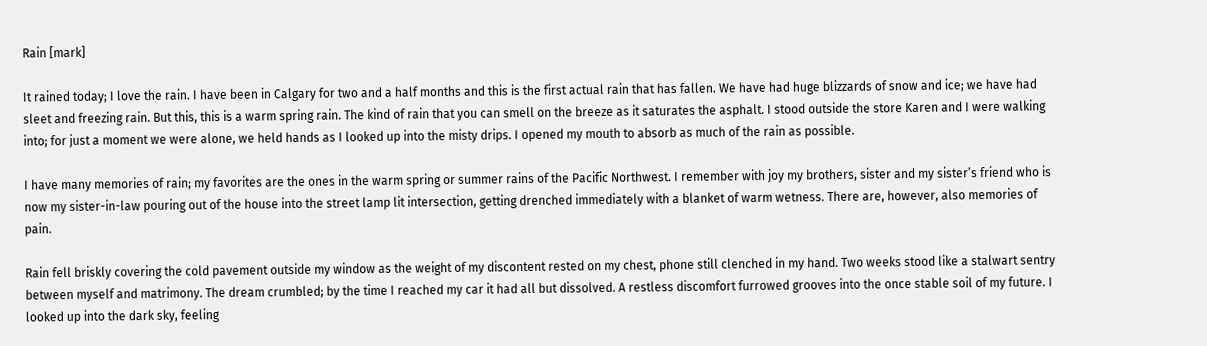Rain [mark]

It rained today; I love the rain. I have been in Calgary for two and a half months and this is the first actual rain that has fallen. We have had huge blizzards of snow and ice; we have had sleet and freezing rain. But this, this is a warm spring rain. The kind of rain that you can smell on the breeze as it saturates the asphalt. I stood outside the store Karen and I were walking into; for just a moment we were alone, we held hands as I looked up into the misty drips. I opened my mouth to absorb as much of the rain as possible.

I have many memories of rain; my favorites are the ones in the warm spring or summer rains of the Pacific Northwest. I remember with joy my brothers, sister and my sister’s friend who is now my sister-in-law pouring out of the house into the street lamp lit intersection, getting drenched immediately with a blanket of warm wetness. There are, however, also memories of pain.

Rain fell briskly covering the cold pavement outside my window as the weight of my discontent rested on my chest, phone still clenched in my hand. Two weeks stood like a stalwart sentry between myself and matrimony. The dream crumbled; by the time I reached my car it had all but dissolved. A restless discomfort furrowed grooves into the once stable soil of my future. I looked up into the dark sky, feeling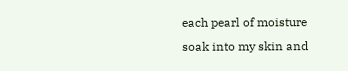each pearl of moisture soak into my skin and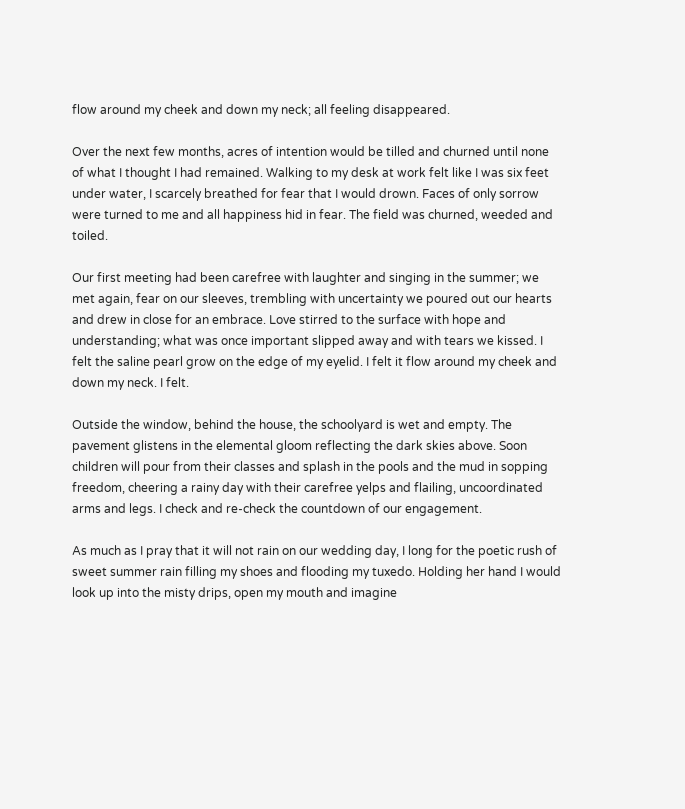flow around my cheek and down my neck; all feeling disappeared.

Over the next few months, acres of intention would be tilled and churned until none of what I thought I had remained. Walking to my desk at work felt like I was six feet under water, I scarcely breathed for fear that I would drown. Faces of only sorrow were turned to me and all happiness hid in fear. The field was churned, weeded and toiled.

Our first meeting had been carefree with laughter and singing in the summer; we met again, fear on our sleeves, trembling with uncertainty we poured out our hearts and drew in close for an embrace. Love stirred to the surface with hope and understanding; what was once important slipped away and with tears we kissed. I felt the saline pearl grow on the edge of my eyelid. I felt it flow around my cheek and down my neck. I felt.

Outside the window, behind the house, the schoolyard is wet and empty. The pavement glistens in the elemental gloom reflecting the dark skies above. Soon children will pour from their classes and splash in the pools and the mud in sopping freedom, cheering a rainy day with their carefree yelps and flailing, uncoordinated arms and legs. I check and re-check the countdown of our engagement.

As much as I pray that it will not rain on our wedding day, I long for the poetic rush of sweet summer rain filling my shoes and flooding my tuxedo. Holding her hand I would look up into the misty drips, open my mouth and imagine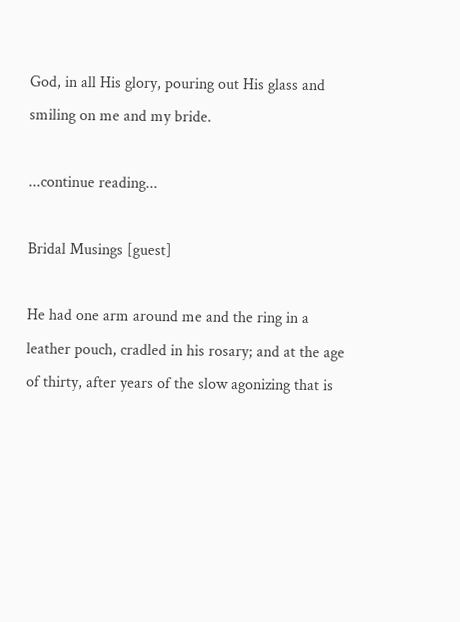God, in all His glory, pouring out His glass and smiling on me and my bride.

...continue reading...

Bridal Musings [guest]

He had one arm around me and the ring in a leather pouch, cradled in his rosary; and at the age of thirty, after years of the slow agonizing that is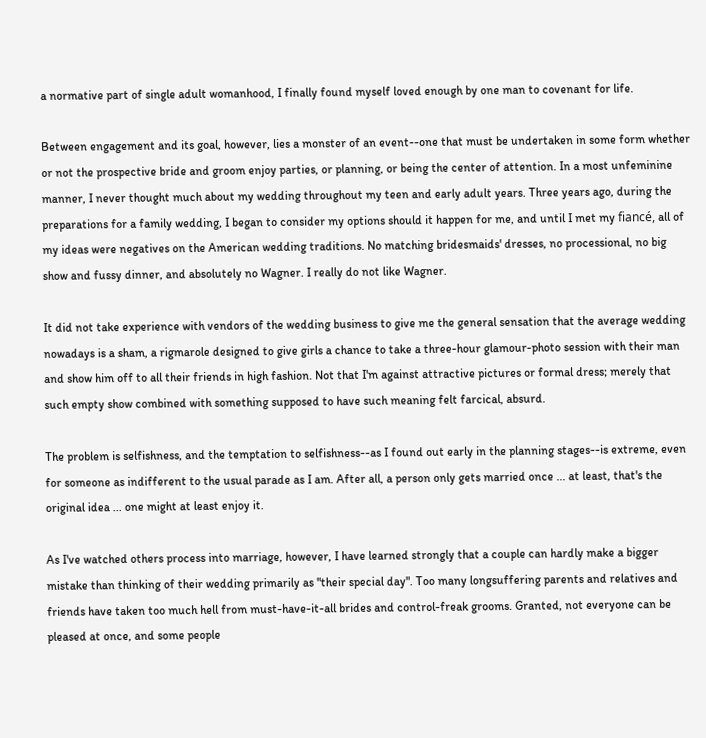a normative part of single adult womanhood, I finally found myself loved enough by one man to covenant for life.

Between engagement and its goal, however, lies a monster of an event--one that must be undertaken in some form whether or not the prospective bride and groom enjoy parties, or planning, or being the center of attention. In a most unfeminine manner, I never thought much about my wedding throughout my teen and early adult years. Three years ago, during the preparations for a family wedding, I began to consider my options should it happen for me, and until I met my fiancé, all of my ideas were negatives on the American wedding traditions. No matching bridesmaids' dresses, no processional, no big show and fussy dinner, and absolutely no Wagner. I really do not like Wagner.

It did not take experience with vendors of the wedding business to give me the general sensation that the average wedding nowadays is a sham, a rigmarole designed to give girls a chance to take a three-hour glamour-photo session with their man and show him off to all their friends in high fashion. Not that I'm against attractive pictures or formal dress; merely that such empty show combined with something supposed to have such meaning felt farcical, absurd.

The problem is selfishness, and the temptation to selfishness--as I found out early in the planning stages--is extreme, even for someone as indifferent to the usual parade as I am. After all, a person only gets married once ... at least, that's the original idea ... one might at least enjoy it.

As I've watched others process into marriage, however, I have learned strongly that a couple can hardly make a bigger mistake than thinking of their wedding primarily as "their special day". Too many longsuffering parents and relatives and friends have taken too much hell from must-have-it-all brides and control-freak grooms. Granted, not everyone can be pleased at once, and some people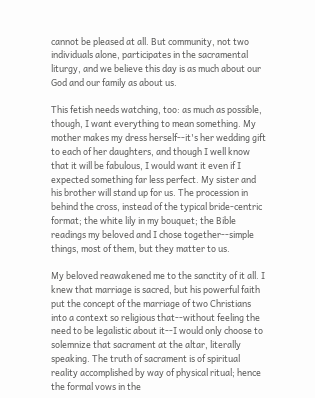cannot be pleased at all. But community, not two individuals alone, participates in the sacramental liturgy, and we believe this day is as much about our God and our family as about us.

This fetish needs watching, too: as much as possible, though, I want everything to mean something. My mother makes my dress herself--it's her wedding gift to each of her daughters, and though I well know that it will be fabulous, I would want it even if I expected something far less perfect. My sister and his brother will stand up for us. The procession in behind the cross, instead of the typical bride-centric format; the white lily in my bouquet; the Bible readings my beloved and I chose together--simple things, most of them, but they matter to us.

My beloved reawakened me to the sanctity of it all. I knew that marriage is sacred, but his powerful faith put the concept of the marriage of two Christians into a context so religious that--without feeling the need to be legalistic about it--I would only choose to solemnize that sacrament at the altar, literally speaking. The truth of sacrament is of spiritual reality accomplished by way of physical ritual; hence the formal vows in the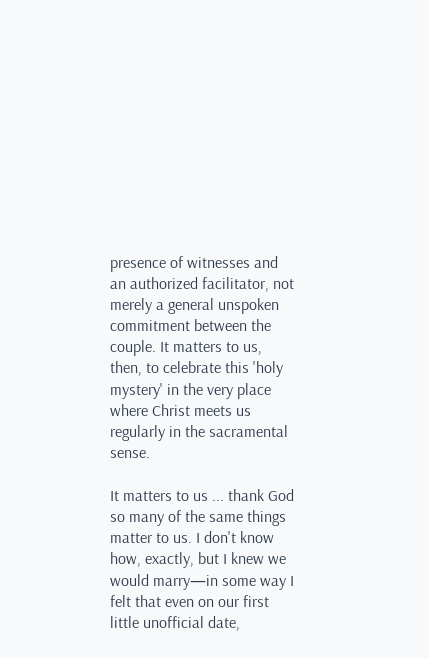presence of witnesses and an authorized facilitator, not merely a general unspoken commitment between the couple. It matters to us, then, to celebrate this 'holy mystery' in the very place where Christ meets us regularly in the sacramental sense.

It matters to us ... thank God so many of the same things matter to us. I don't know how, exactly, but I knew we would marry—in some way I felt that even on our first little unofficial date,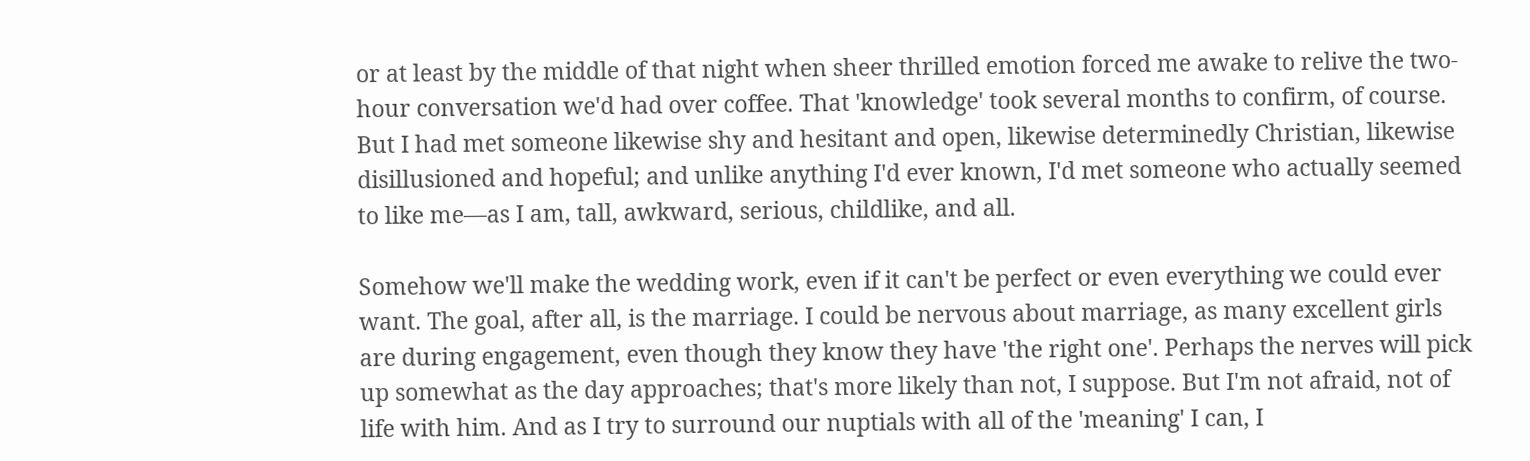or at least by the middle of that night when sheer thrilled emotion forced me awake to relive the two-hour conversation we'd had over coffee. That 'knowledge' took several months to confirm, of course. But I had met someone likewise shy and hesitant and open, likewise determinedly Christian, likewise disillusioned and hopeful; and unlike anything I'd ever known, I'd met someone who actually seemed to like me—as I am, tall, awkward, serious, childlike, and all.

Somehow we'll make the wedding work, even if it can't be perfect or even everything we could ever want. The goal, after all, is the marriage. I could be nervous about marriage, as many excellent girls are during engagement, even though they know they have 'the right one'. Perhaps the nerves will pick up somewhat as the day approaches; that's more likely than not, I suppose. But I'm not afraid, not of life with him. And as I try to surround our nuptials with all of the 'meaning' I can, I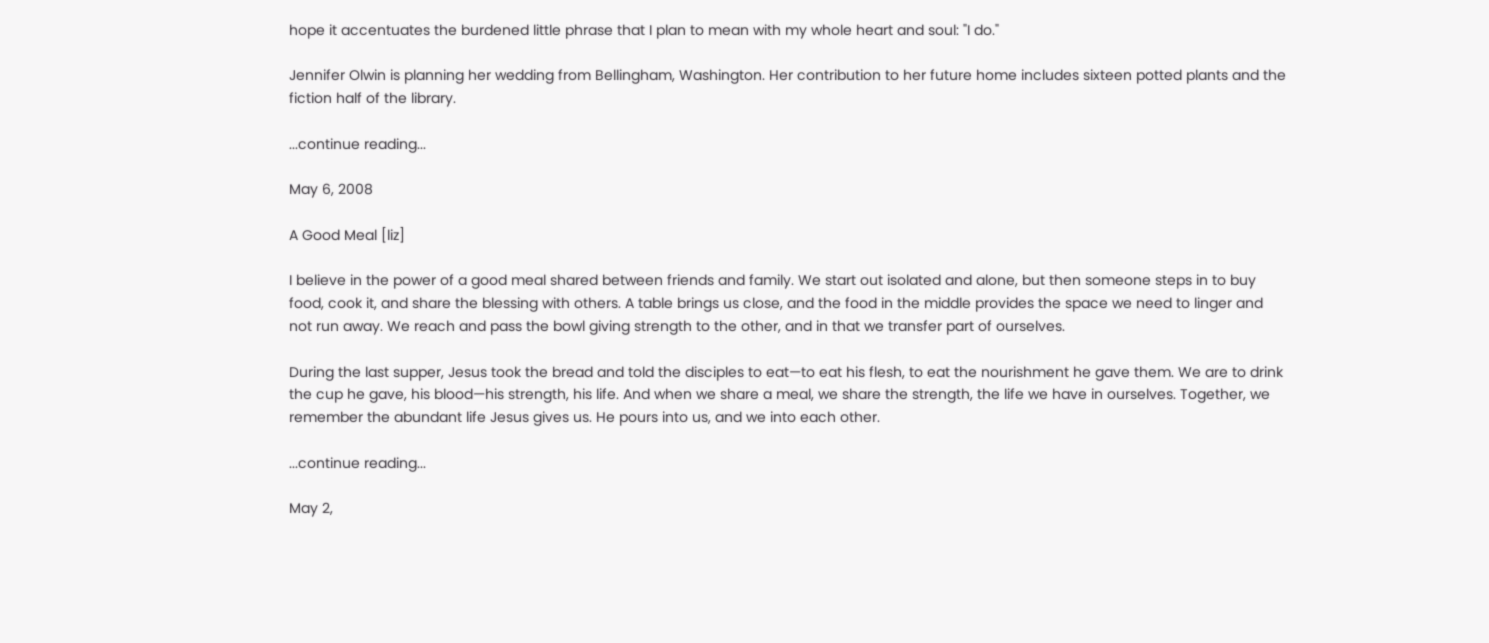hope it accentuates the burdened little phrase that I plan to mean with my whole heart and soul: "I do."

Jennifer Olwin is planning her wedding from Bellingham, Washington. Her contribution to her future home includes sixteen potted plants and the fiction half of the library.

...continue reading...

May 6, 2008

A Good Meal [liz]

I believe in the power of a good meal shared between friends and family. We start out isolated and alone, but then someone steps in to buy food, cook it, and share the blessing with others. A table brings us close, and the food in the middle provides the space we need to linger and not run away. We reach and pass the bowl giving strength to the other, and in that we transfer part of ourselves.

During the last supper, Jesus took the bread and told the disciples to eat—to eat his flesh, to eat the nourishment he gave them. We are to drink the cup he gave, his blood—his strength, his life. And when we share a meal, we share the strength, the life we have in ourselves. Together, we remember the abundant life Jesus gives us. He pours into us, and we into each other.

...continue reading...

May 2,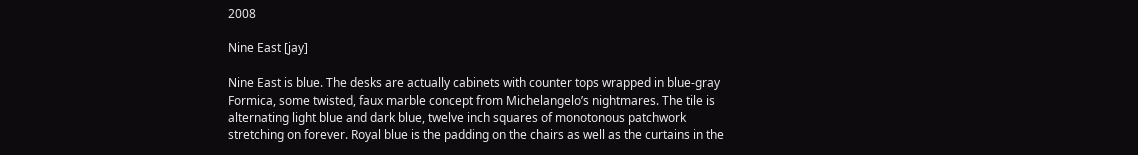2008

Nine East [jay]

Nine East is blue. The desks are actually cabinets with counter tops wrapped in blue-gray Formica, some twisted, faux marble concept from Michelangelo’s nightmares. The tile is alternating light blue and dark blue, twelve inch squares of monotonous patchwork stretching on forever. Royal blue is the padding on the chairs as well as the curtains in the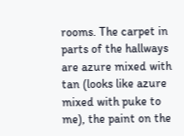rooms. The carpet in parts of the hallways are azure mixed with tan (looks like azure mixed with puke to me), the paint on the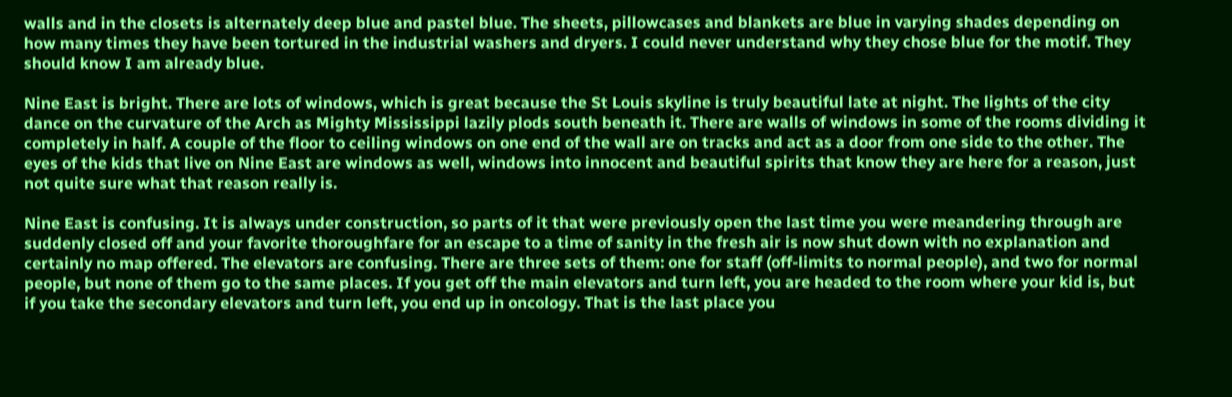walls and in the closets is alternately deep blue and pastel blue. The sheets, pillowcases and blankets are blue in varying shades depending on how many times they have been tortured in the industrial washers and dryers. I could never understand why they chose blue for the motif. They should know I am already blue.

Nine East is bright. There are lots of windows, which is great because the St Louis skyline is truly beautiful late at night. The lights of the city dance on the curvature of the Arch as Mighty Mississippi lazily plods south beneath it. There are walls of windows in some of the rooms dividing it completely in half. A couple of the floor to ceiling windows on one end of the wall are on tracks and act as a door from one side to the other. The eyes of the kids that live on Nine East are windows as well, windows into innocent and beautiful spirits that know they are here for a reason, just not quite sure what that reason really is.

Nine East is confusing. It is always under construction, so parts of it that were previously open the last time you were meandering through are suddenly closed off and your favorite thoroughfare for an escape to a time of sanity in the fresh air is now shut down with no explanation and certainly no map offered. The elevators are confusing. There are three sets of them: one for staff (off-limits to normal people), and two for normal people, but none of them go to the same places. If you get off the main elevators and turn left, you are headed to the room where your kid is, but if you take the secondary elevators and turn left, you end up in oncology. That is the last place you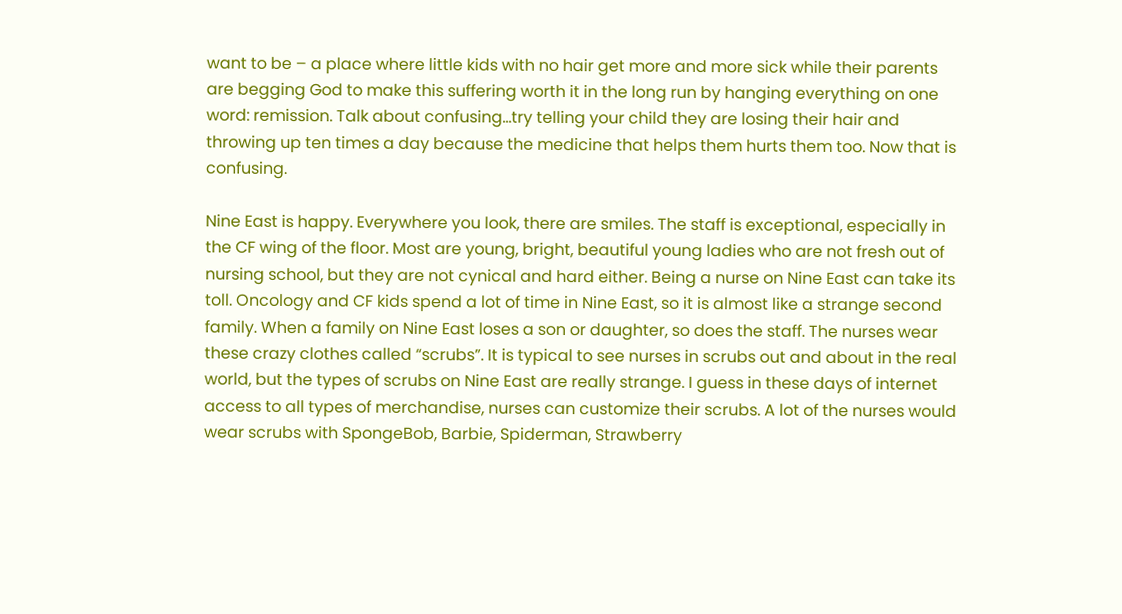want to be – a place where little kids with no hair get more and more sick while their parents are begging God to make this suffering worth it in the long run by hanging everything on one word: remission. Talk about confusing…try telling your child they are losing their hair and throwing up ten times a day because the medicine that helps them hurts them too. Now that is confusing.

Nine East is happy. Everywhere you look, there are smiles. The staff is exceptional, especially in the CF wing of the floor. Most are young, bright, beautiful young ladies who are not fresh out of nursing school, but they are not cynical and hard either. Being a nurse on Nine East can take its toll. Oncology and CF kids spend a lot of time in Nine East, so it is almost like a strange second family. When a family on Nine East loses a son or daughter, so does the staff. The nurses wear these crazy clothes called “scrubs”. It is typical to see nurses in scrubs out and about in the real world, but the types of scrubs on Nine East are really strange. I guess in these days of internet access to all types of merchandise, nurses can customize their scrubs. A lot of the nurses would wear scrubs with SpongeBob, Barbie, Spiderman, Strawberry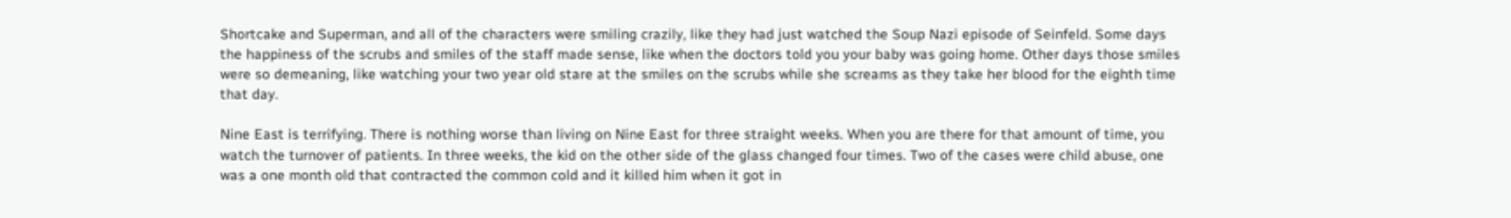Shortcake and Superman, and all of the characters were smiling crazily, like they had just watched the Soup Nazi episode of Seinfeld. Some days the happiness of the scrubs and smiles of the staff made sense, like when the doctors told you your baby was going home. Other days those smiles were so demeaning, like watching your two year old stare at the smiles on the scrubs while she screams as they take her blood for the eighth time that day.

Nine East is terrifying. There is nothing worse than living on Nine East for three straight weeks. When you are there for that amount of time, you watch the turnover of patients. In three weeks, the kid on the other side of the glass changed four times. Two of the cases were child abuse, one was a one month old that contracted the common cold and it killed him when it got in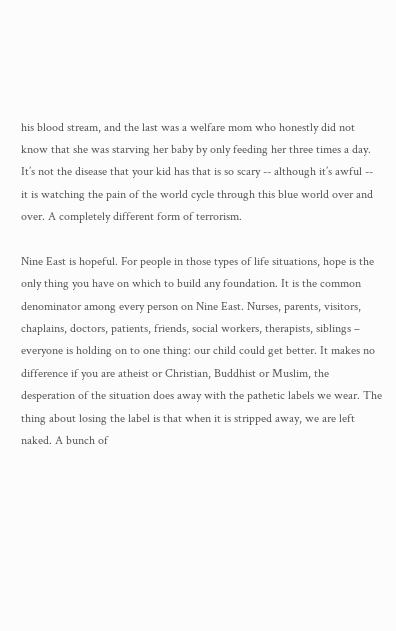his blood stream, and the last was a welfare mom who honestly did not know that she was starving her baby by only feeding her three times a day. It’s not the disease that your kid has that is so scary -- although it’s awful -- it is watching the pain of the world cycle through this blue world over and over. A completely different form of terrorism.

Nine East is hopeful. For people in those types of life situations, hope is the only thing you have on which to build any foundation. It is the common denominator among every person on Nine East. Nurses, parents, visitors, chaplains, doctors, patients, friends, social workers, therapists, siblings – everyone is holding on to one thing: our child could get better. It makes no difference if you are atheist or Christian, Buddhist or Muslim, the desperation of the situation does away with the pathetic labels we wear. The thing about losing the label is that when it is stripped away, we are left naked. A bunch of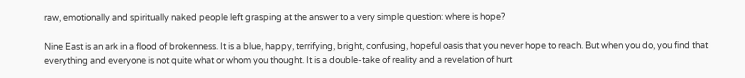raw, emotionally and spiritually naked people left grasping at the answer to a very simple question: where is hope?

Nine East is an ark in a flood of brokenness. It is a blue, happy, terrifying, bright, confusing, hopeful oasis that you never hope to reach. But when you do, you find that everything and everyone is not quite what or whom you thought. It is a double-take of reality and a revelation of hurt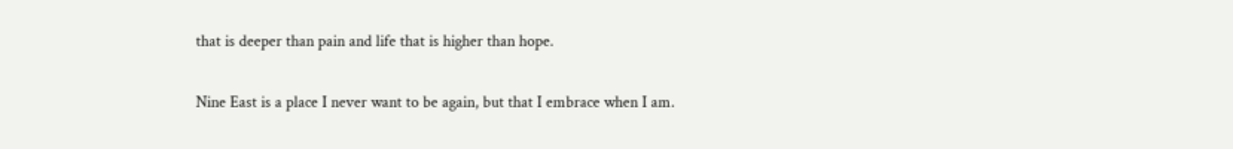that is deeper than pain and life that is higher than hope.

Nine East is a place I never want to be again, but that I embrace when I am.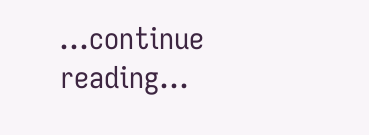...continue reading...